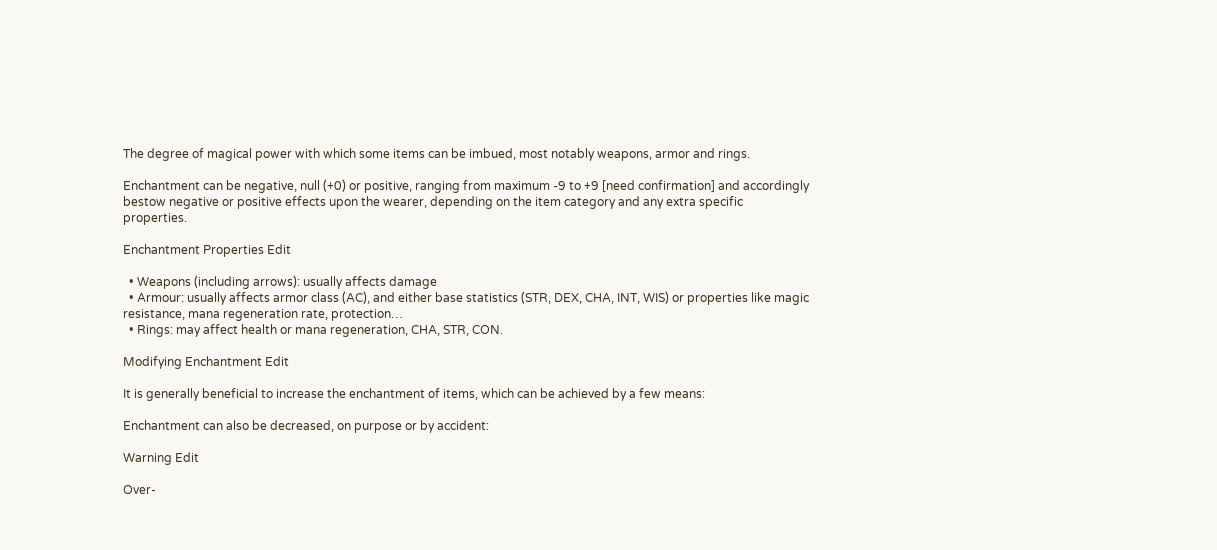The degree of magical power with which some items can be imbued, most notably weapons, armor and rings.

Enchantment can be negative, null (+0) or positive, ranging from maximum -9 to +9 [need confirmation] and accordingly bestow negative or positive effects upon the wearer, depending on the item category and any extra specific properties.

Enchantment Properties Edit

  • Weapons (including arrows): usually affects damage
  • Armour: usually affects armor class (AC), and either base statistics (STR, DEX, CHA, INT, WIS) or properties like magic resistance, mana regeneration rate, protection…
  • Rings: may affect health or mana regeneration, CHA, STR, CON.

Modifying Enchantment Edit

It is generally beneficial to increase the enchantment of items, which can be achieved by a few means:

Enchantment can also be decreased, on purpose or by accident:

Warning Edit

Over-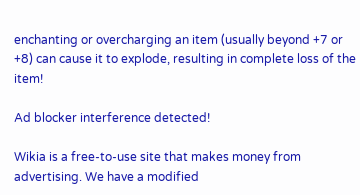enchanting or overcharging an item (usually beyond +7 or +8) can cause it to explode, resulting in complete loss of the item!

Ad blocker interference detected!

Wikia is a free-to-use site that makes money from advertising. We have a modified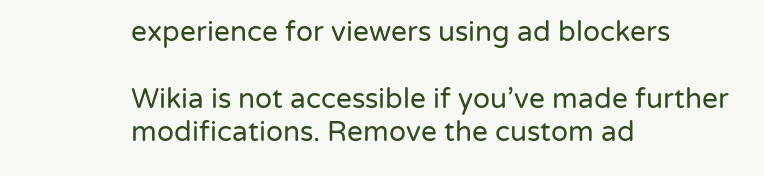experience for viewers using ad blockers

Wikia is not accessible if you’ve made further modifications. Remove the custom ad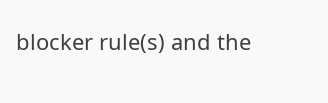blocker rule(s) and the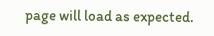page will load as expected.